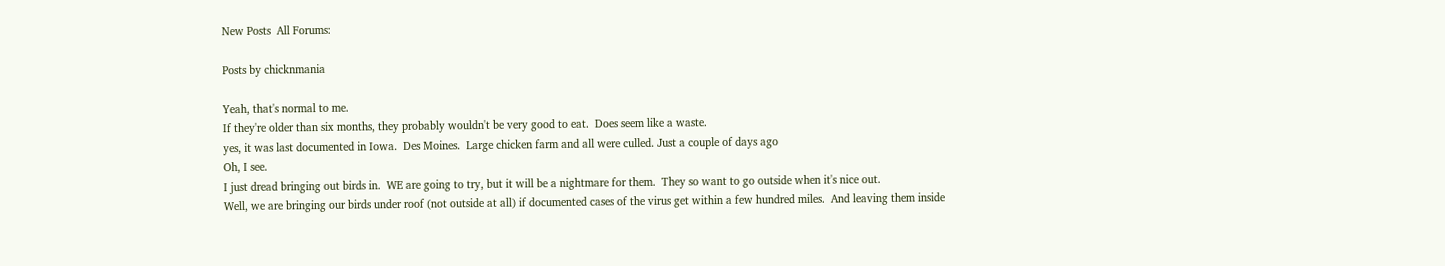New Posts  All Forums:

Posts by chicknmania

Yeah, that's normal to me.
If they're older than six months, they probably wouldn't be very good to eat.  Does seem like a waste.
yes, it was last documented in Iowa.  Des Moines.  Large chicken farm and all were culled. Just a couple of days ago
Oh, I see.
I just dread bringing out birds in.  WE are going to try, but it will be a nightmare for them.  They so want to go outside when it's nice out.
Well, we are bringing our birds under roof (not outside at all) if documented cases of the virus get within a few hundred miles.  And leaving them inside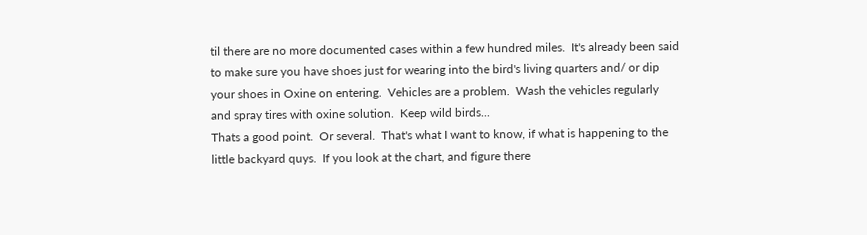til there are no more documented cases within a few hundred miles.  It's already been said to make sure you have shoes just for wearing into the bird's living quarters and/ or dip your shoes in Oxine on entering.  Vehicles are a problem.  Wash the vehicles regularly and spray tires with oxine solution.  Keep wild birds...
Thats a good point.  Or several.  That's what I want to know, if what is happening to the little backyard quys.  If you look at the chart, and figure there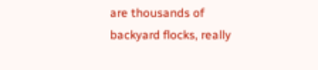are thousands of backyard flocks, really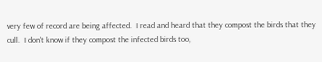very few of record are being affected.  I read and heard that they compost the birds that they cull.  I don't know if they compost the infected birds too,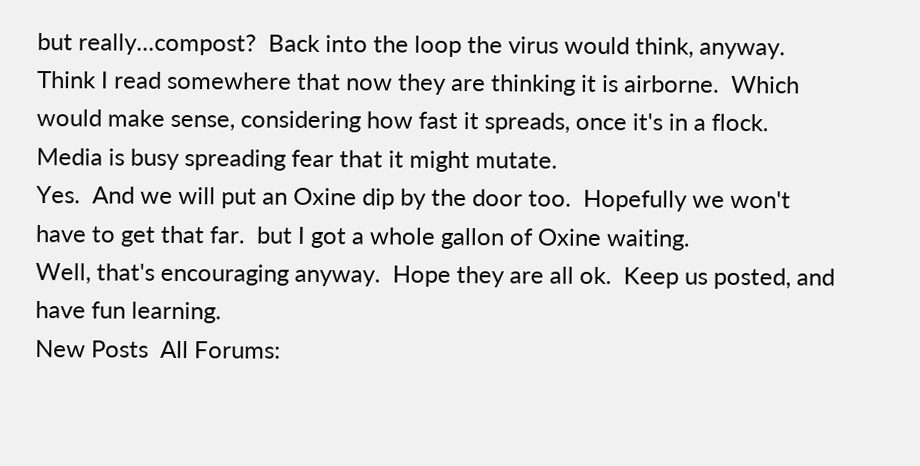but really...compost?  Back into the loop the virus would think, anyway.
Think I read somewhere that now they are thinking it is airborne.  Which would make sense, considering how fast it spreads, once it's in a flock.  Media is busy spreading fear that it might mutate.
Yes.  And we will put an Oxine dip by the door too.  Hopefully we won't have to get that far.  but I got a whole gallon of Oxine waiting.
Well, that's encouraging anyway.  Hope they are all ok.  Keep us posted, and have fun learning.
New Posts  All Forums: